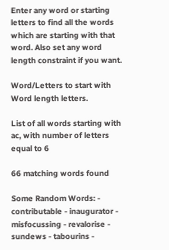Enter any word or starting letters to find all the words which are starting with that word. Also set any word length constraint if you want.

Word/Letters to start with
Word length letters.

List of all words starting with ac, with number of letters equal to 6

66 matching words found

Some Random Words: - contributable - inaugurator - misfocussing - revalorise - sundews - tabourins -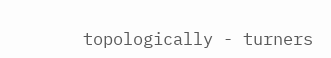topologically - turners